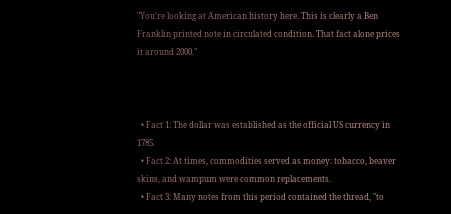"You're looking at American history here. This is clearly a Ben Franklin printed note in circulated condition. That fact alone prices it around 2000."



  • Fact 1: The dollar was established as the official US currency in 1785.
  • Fact 2: At times, commodities served as money: tobacco, beaver skins, and wampum were common replacements.
  • Fact 3: Many notes from this period contained the thread, "to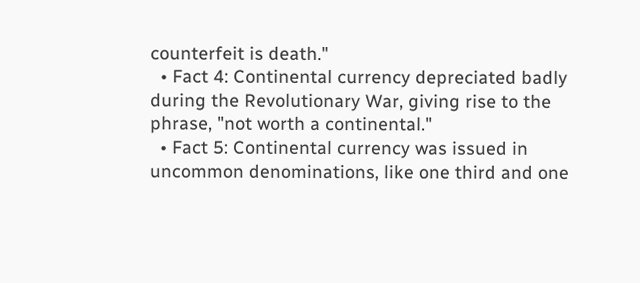counterfeit is death."
  • Fact 4: Continental currency depreciated badly during the Revolutionary War, giving rise to the phrase, "not worth a continental."
  • Fact 5: Continental currency was issued in uncommon denominations, like one third and one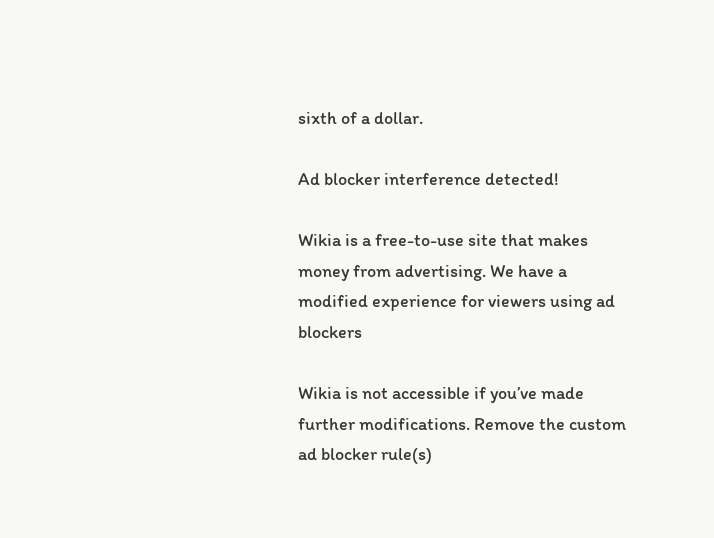sixth of a dollar.

Ad blocker interference detected!

Wikia is a free-to-use site that makes money from advertising. We have a modified experience for viewers using ad blockers

Wikia is not accessible if you’ve made further modifications. Remove the custom ad blocker rule(s)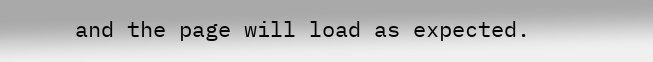and the page will load as expected.